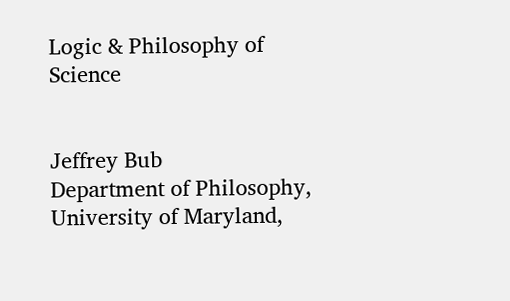Logic & Philosophy of Science


Jeffrey Bub
Department of Philosophy, University of Maryland,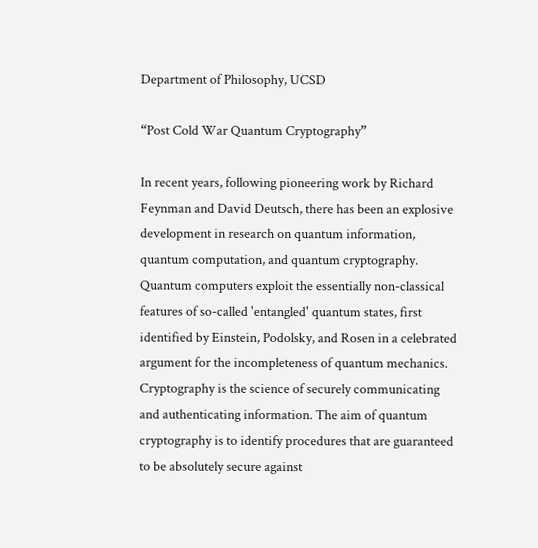Department of Philosophy, UCSD

“Post Cold War Quantum Cryptography”

In recent years, following pioneering work by Richard Feynman and David Deutsch, there has been an explosive development in research on quantum information, quantum computation, and quantum cryptography. Quantum computers exploit the essentially non-classical features of so-called 'entangled' quantum states, first identified by Einstein, Podolsky, and Rosen in a celebrated argument for the incompleteness of quantum mechanics. Cryptography is the science of securely communicating and authenticating information. The aim of quantum cryptography is to identify procedures that are guaranteed to be absolutely secure against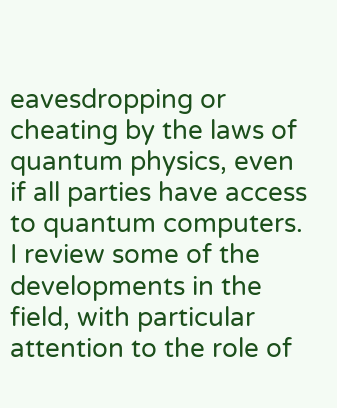eavesdropping or cheating by the laws of quantum physics, even if all parties have access to quantum computers. I review some of the developments in the field, with particular attention to the role of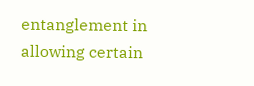entanglement in allowing certain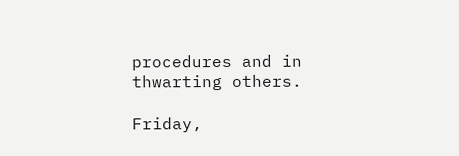procedures and in thwarting others.

Friday,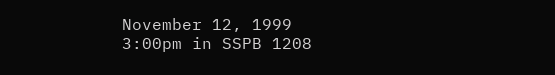November 12, 1999
3:00pm in SSPB 1208